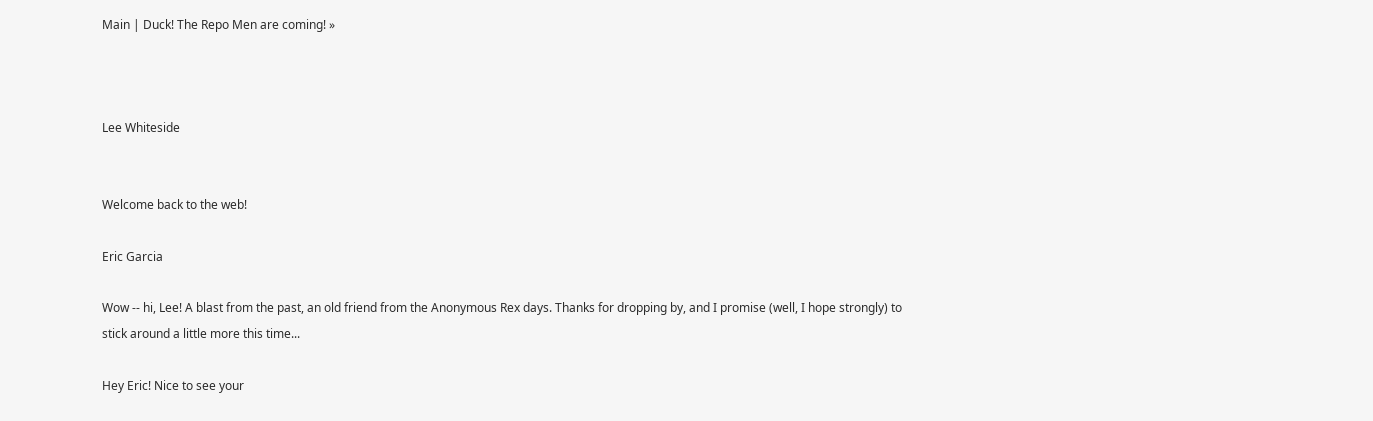Main | Duck! The Repo Men are coming! »



Lee Whiteside


Welcome back to the web!

Eric Garcia

Wow -- hi, Lee! A blast from the past, an old friend from the Anonymous Rex days. Thanks for dropping by, and I promise (well, I hope strongly) to stick around a little more this time...

Hey Eric! Nice to see your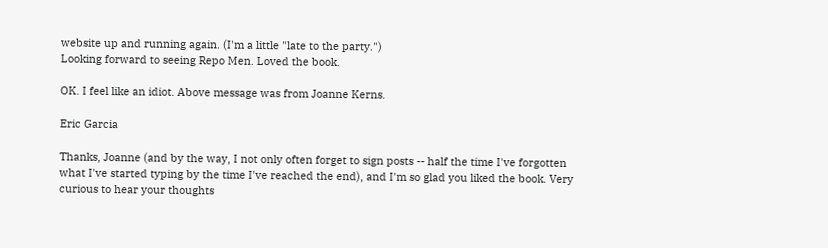website up and running again. (I'm a little "late to the party.")
Looking forward to seeing Repo Men. Loved the book.

OK. I feel like an idiot. Above message was from Joanne Kerns.

Eric Garcia

Thanks, Joanne (and by the way, I not only often forget to sign posts -- half the time I've forgotten what I've started typing by the time I've reached the end), and I'm so glad you liked the book. Very curious to hear your thoughts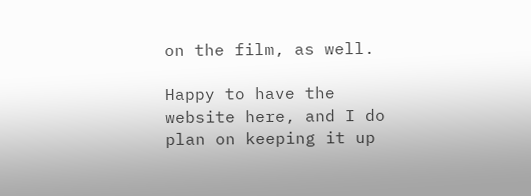on the film, as well.

Happy to have the website here, and I do plan on keeping it up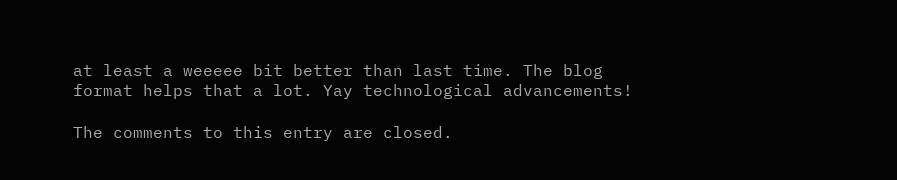at least a weeeee bit better than last time. The blog format helps that a lot. Yay technological advancements!

The comments to this entry are closed.